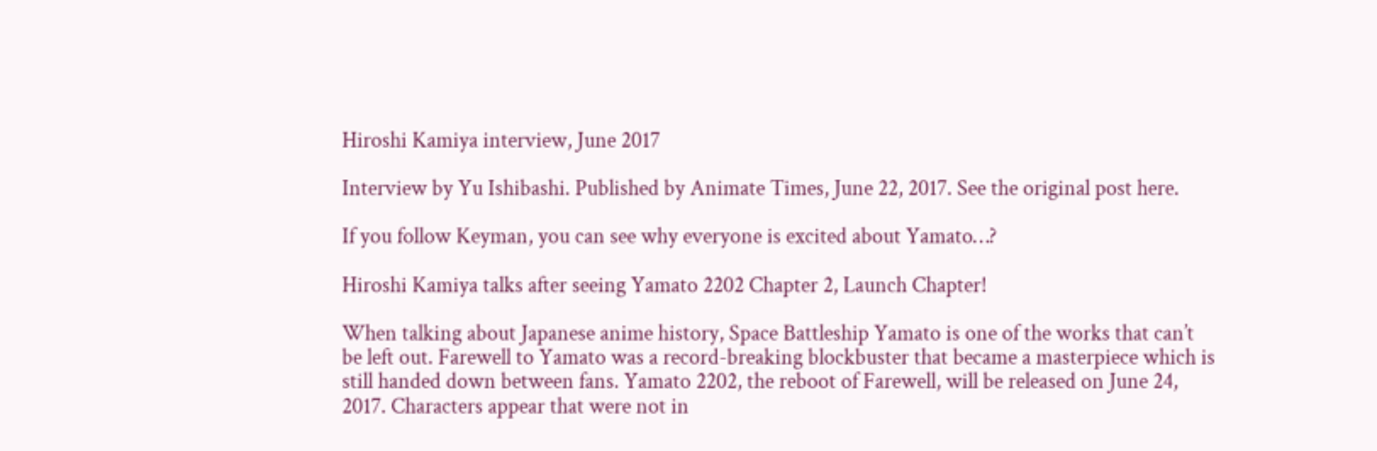Hiroshi Kamiya interview, June 2017

Interview by Yu Ishibashi. Published by Animate Times, June 22, 2017. See the original post here.

If you follow Keyman, you can see why everyone is excited about Yamato…?

Hiroshi Kamiya talks after seeing Yamato 2202 Chapter 2, Launch Chapter!

When talking about Japanese anime history, Space Battleship Yamato is one of the works that can’t be left out. Farewell to Yamato was a record-breaking blockbuster that became a masterpiece which is still handed down between fans. Yamato 2202, the reboot of Farewell, will be released on June 24, 2017. Characters appear that were not in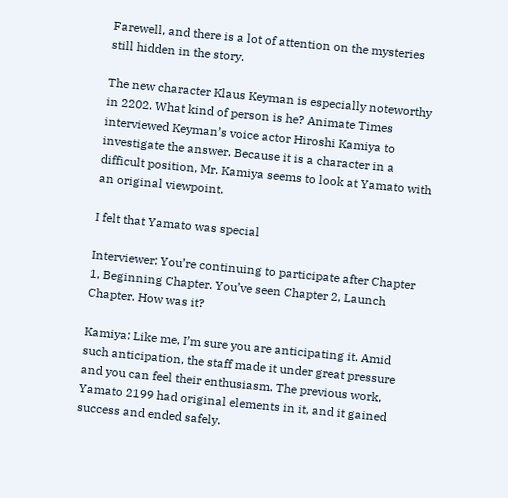Farewell, and there is a lot of attention on the mysteries still hidden in the story.

The new character Klaus Keyman is especially noteworthy in 2202. What kind of person is he? Animate Times interviewed Keyman’s voice actor Hiroshi Kamiya to investigate the answer. Because it is a character in a difficult position, Mr. Kamiya seems to look at Yamato with an original viewpoint.

I felt that Yamato was special

Interviewer: You’re continuing to participate after Chapter 1, Beginning Chapter. You’ve seen Chapter 2, Launch Chapter. How was it?

Kamiya: Like me, I’m sure you are anticipating it. Amid such anticipation, the staff made it under great pressure and you can feel their enthusiasm. The previous work, Yamato 2199 had original elements in it, and it gained success and ended safely.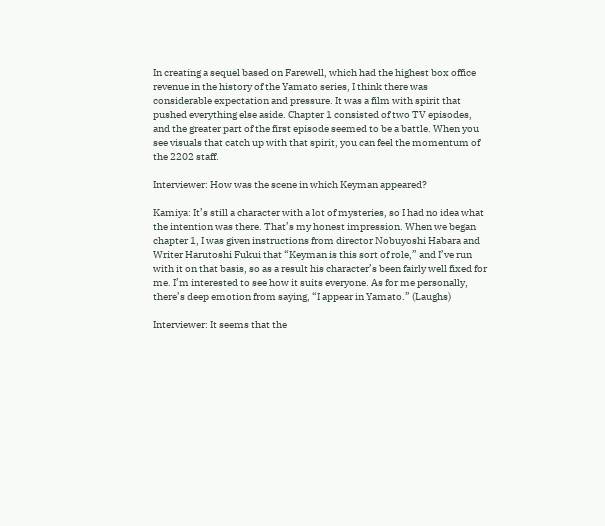In creating a sequel based on Farewell, which had the highest box office revenue in the history of the Yamato series, I think there was considerable expectation and pressure. It was a film with spirit that pushed everything else aside. Chapter 1 consisted of two TV episodes, and the greater part of the first episode seemed to be a battle. When you see visuals that catch up with that spirit, you can feel the momentum of the 2202 staff.

Interviewer: How was the scene in which Keyman appeared?

Kamiya: It’s still a character with a lot of mysteries, so I had no idea what the intention was there. That’s my honest impression. When we began chapter 1, I was given instructions from director Nobuyoshi Habara and Writer Harutoshi Fukui that “Keyman is this sort of role,” and I’ve run with it on that basis, so as a result his character’s been fairly well fixed for me. I’m interested to see how it suits everyone. As for me personally, there’s deep emotion from saying, “I appear in Yamato.” (Laughs)

Interviewer: It seems that the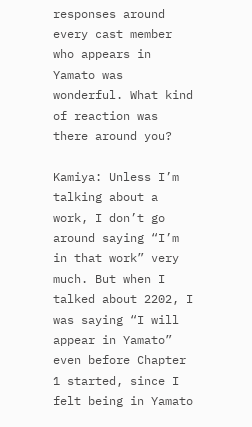responses around every cast member who appears in Yamato was wonderful. What kind of reaction was there around you?

Kamiya: Unless I’m talking about a work, I don’t go around saying “I’m in that work” very much. But when I talked about 2202, I was saying “I will appear in Yamato” even before Chapter 1 started, since I felt being in Yamato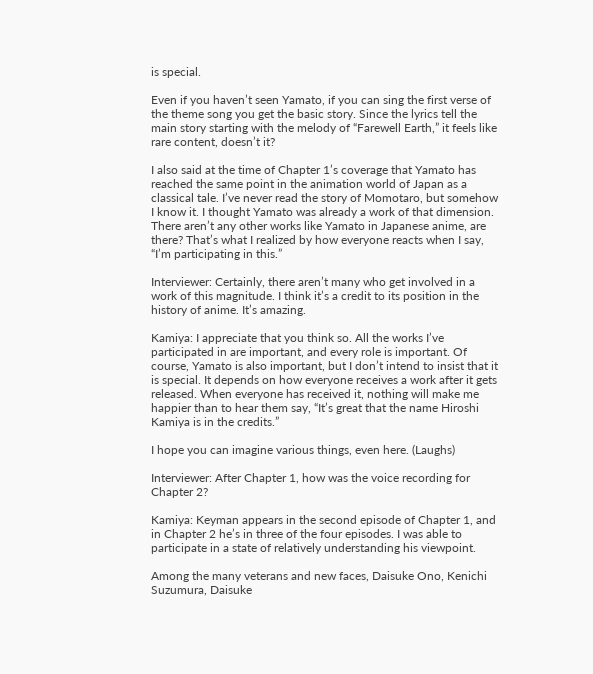is special.

Even if you haven’t seen Yamato, if you can sing the first verse of the theme song you get the basic story. Since the lyrics tell the main story starting with the melody of “Farewell Earth,” it feels like rare content, doesn’t it?

I also said at the time of Chapter 1’s coverage that Yamato has reached the same point in the animation world of Japan as a classical tale. I’ve never read the story of Momotaro, but somehow I know it. I thought Yamato was already a work of that dimension. There aren’t any other works like Yamato in Japanese anime, are there? That’s what I realized by how everyone reacts when I say, “I’m participating in this.”

Interviewer: Certainly, there aren’t many who get involved in a work of this magnitude. I think it’s a credit to its position in the history of anime. It’s amazing.

Kamiya: I appreciate that you think so. All the works I’ve participated in are important, and every role is important. Of course, Yamato is also important, but I don’t intend to insist that it is special. It depends on how everyone receives a work after it gets released. When everyone has received it, nothing will make me happier than to hear them say, “It’s great that the name Hiroshi Kamiya is in the credits.”

I hope you can imagine various things, even here. (Laughs)

Interviewer: After Chapter 1, how was the voice recording for Chapter 2?

Kamiya: Keyman appears in the second episode of Chapter 1, and in Chapter 2 he’s in three of the four episodes. I was able to participate in a state of relatively understanding his viewpoint.

Among the many veterans and new faces, Daisuke Ono, Kenichi Suzumura, Daisuke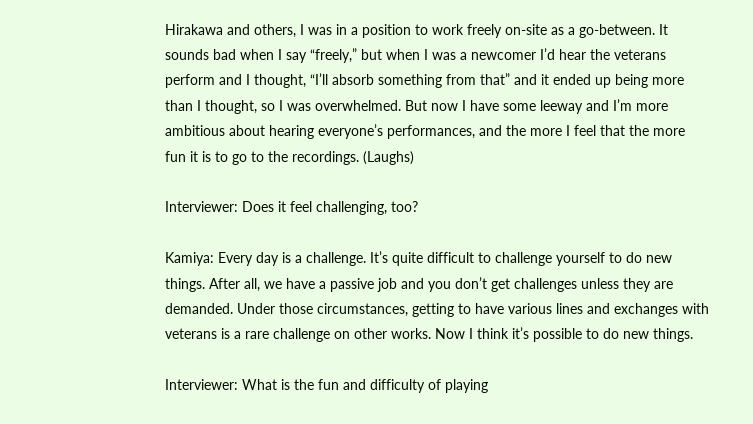Hirakawa and others, I was in a position to work freely on-site as a go-between. It sounds bad when I say “freely,” but when I was a newcomer I’d hear the veterans perform and I thought, “I’ll absorb something from that” and it ended up being more than I thought, so I was overwhelmed. But now I have some leeway and I’m more ambitious about hearing everyone’s performances, and the more I feel that the more fun it is to go to the recordings. (Laughs)

Interviewer: Does it feel challenging, too?

Kamiya: Every day is a challenge. It’s quite difficult to challenge yourself to do new things. After all, we have a passive job and you don’t get challenges unless they are demanded. Under those circumstances, getting to have various lines and exchanges with veterans is a rare challenge on other works. Now I think it’s possible to do new things.

Interviewer: What is the fun and difficulty of playing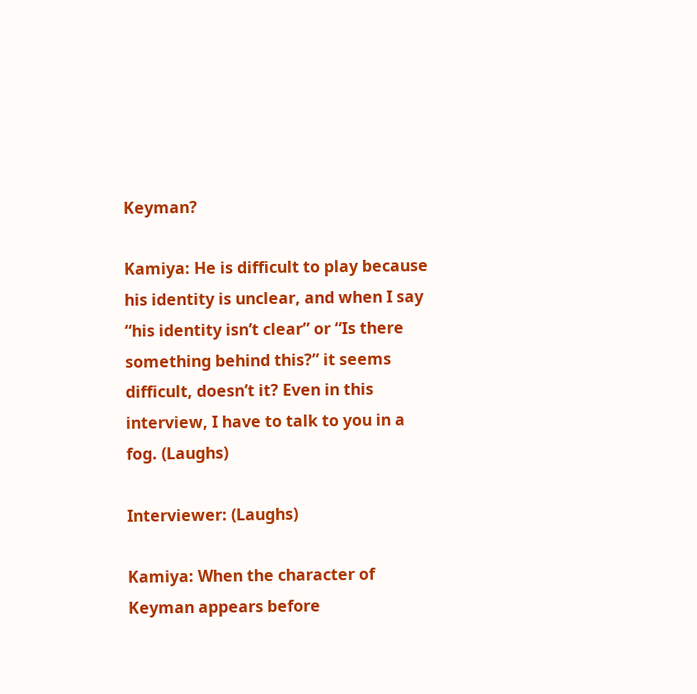Keyman?

Kamiya: He is difficult to play because his identity is unclear, and when I say “his identity isn’t clear” or “Is there something behind this?” it seems difficult, doesn’t it? Even in this interview, I have to talk to you in a fog. (Laughs)

Interviewer: (Laughs)

Kamiya: When the character of Keyman appears before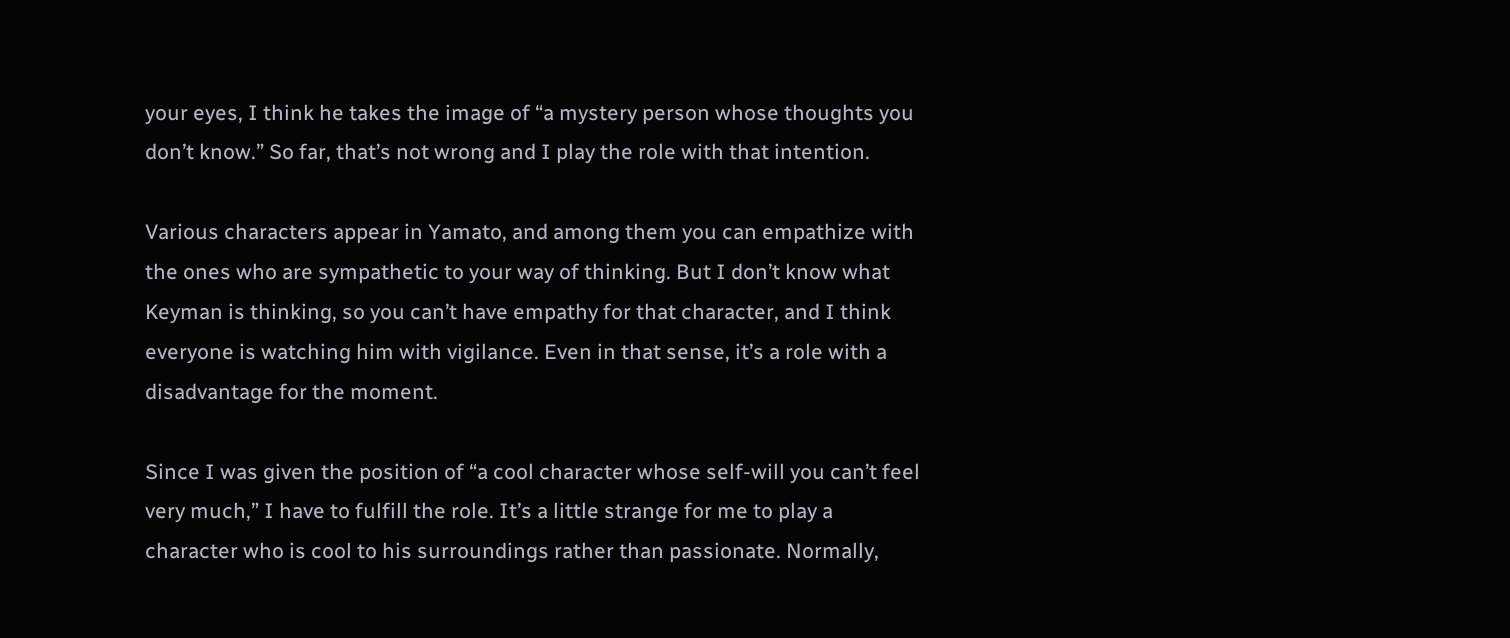your eyes, I think he takes the image of “a mystery person whose thoughts you don’t know.” So far, that’s not wrong and I play the role with that intention.

Various characters appear in Yamato, and among them you can empathize with the ones who are sympathetic to your way of thinking. But I don’t know what Keyman is thinking, so you can’t have empathy for that character, and I think everyone is watching him with vigilance. Even in that sense, it’s a role with a disadvantage for the moment.

Since I was given the position of “a cool character whose self-will you can’t feel very much,” I have to fulfill the role. It’s a little strange for me to play a character who is cool to his surroundings rather than passionate. Normally,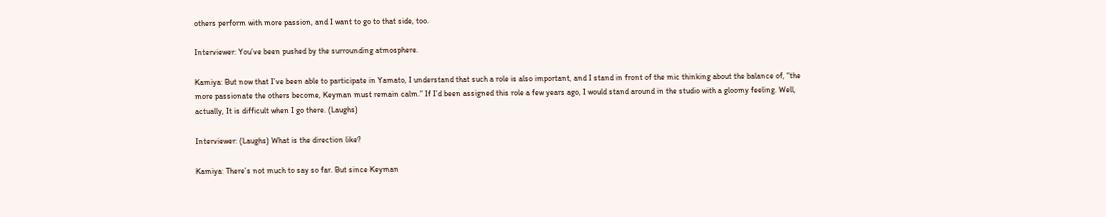others perform with more passion, and I want to go to that side, too.

Interviewer: You’ve been pushed by the surrounding atmosphere.

Kamiya: But now that I’ve been able to participate in Yamato, I understand that such a role is also important, and I stand in front of the mic thinking about the balance of, “the more passionate the others become, Keyman must remain calm.” If I’d been assigned this role a few years ago, I would stand around in the studio with a gloomy feeling. Well, actually, It is difficult when I go there. (Laughs)

Interviewer: (Laughs) What is the direction like?

Kamiya: There’s not much to say so far. But since Keyman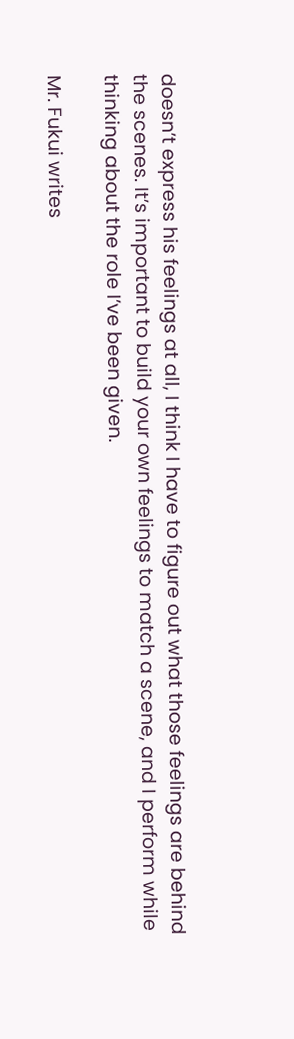doesn’t express his feelings at all, I think I have to figure out what those feelings are behind the scenes. It’s important to build your own feelings to match a scene, and I perform while thinking about the role I’ve been given.

Mr. Fukui writes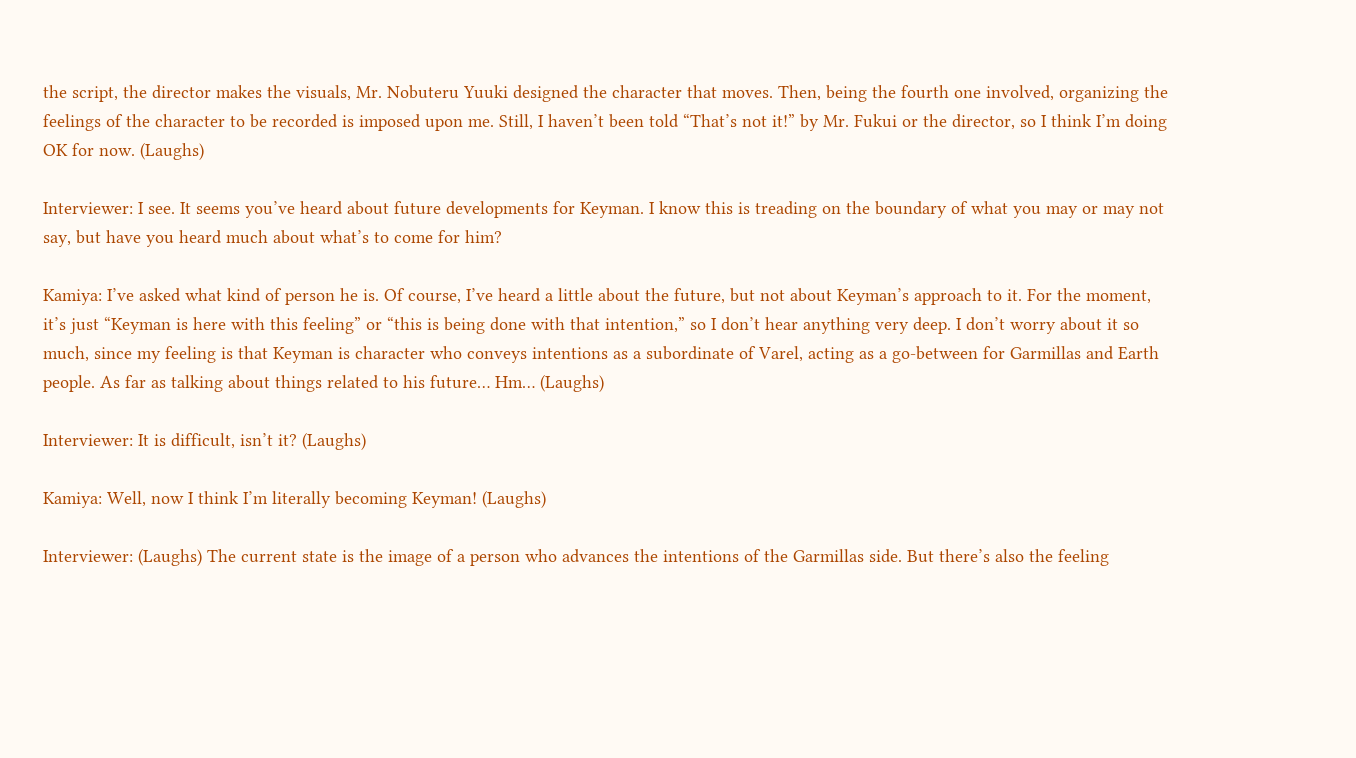the script, the director makes the visuals, Mr. Nobuteru Yuuki designed the character that moves. Then, being the fourth one involved, organizing the feelings of the character to be recorded is imposed upon me. Still, I haven’t been told “That’s not it!” by Mr. Fukui or the director, so I think I’m doing OK for now. (Laughs)

Interviewer: I see. It seems you’ve heard about future developments for Keyman. I know this is treading on the boundary of what you may or may not say, but have you heard much about what’s to come for him?

Kamiya: I’ve asked what kind of person he is. Of course, I’ve heard a little about the future, but not about Keyman’s approach to it. For the moment, it’s just “Keyman is here with this feeling” or “this is being done with that intention,” so I don’t hear anything very deep. I don’t worry about it so much, since my feeling is that Keyman is character who conveys intentions as a subordinate of Varel, acting as a go-between for Garmillas and Earth people. As far as talking about things related to his future… Hm… (Laughs)

Interviewer: It is difficult, isn’t it? (Laughs)

Kamiya: Well, now I think I’m literally becoming Keyman! (Laughs)

Interviewer: (Laughs) The current state is the image of a person who advances the intentions of the Garmillas side. But there’s also the feeling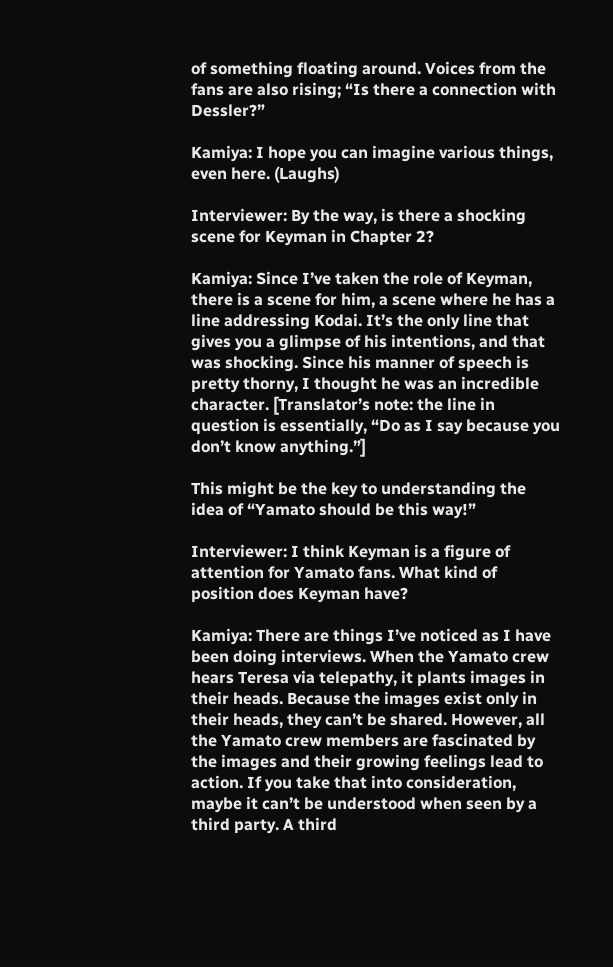of something floating around. Voices from the fans are also rising; “Is there a connection with Dessler?”

Kamiya: I hope you can imagine various things, even here. (Laughs)

Interviewer: By the way, is there a shocking scene for Keyman in Chapter 2?

Kamiya: Since I’ve taken the role of Keyman, there is a scene for him, a scene where he has a line addressing Kodai. It’s the only line that gives you a glimpse of his intentions, and that was shocking. Since his manner of speech is pretty thorny, I thought he was an incredible character. [Translator’s note: the line in question is essentially, “Do as I say because you don’t know anything.”]

This might be the key to understanding the idea of “Yamato should be this way!”

Interviewer: I think Keyman is a figure of attention for Yamato fans. What kind of position does Keyman have?

Kamiya: There are things I’ve noticed as I have been doing interviews. When the Yamato crew hears Teresa via telepathy, it plants images in their heads. Because the images exist only in their heads, they can’t be shared. However, all the Yamato crew members are fascinated by the images and their growing feelings lead to action. If you take that into consideration, maybe it can’t be understood when seen by a third party. A third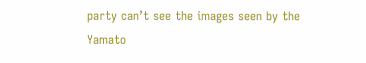party can’t see the images seen by the Yamato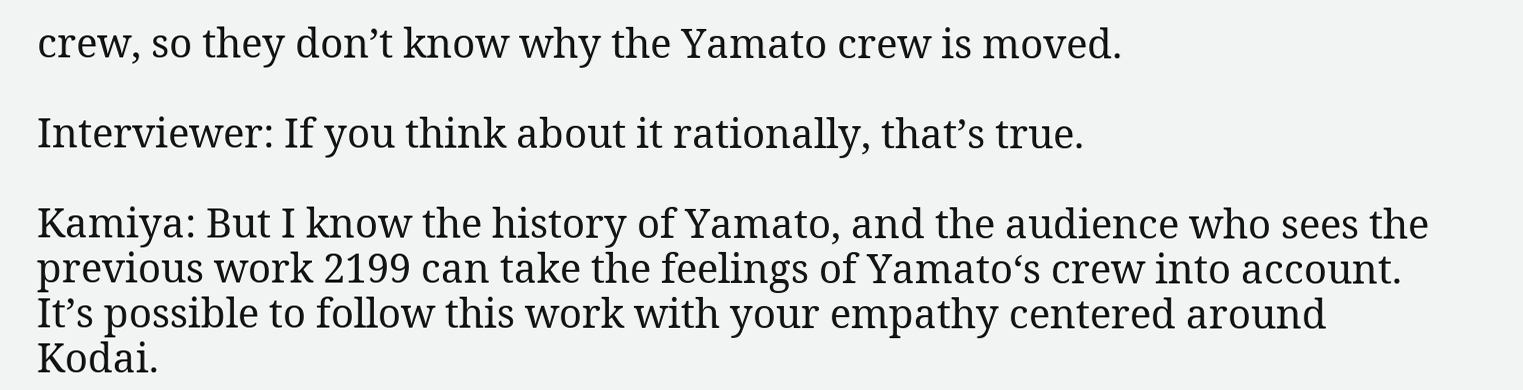crew, so they don’t know why the Yamato crew is moved.

Interviewer: If you think about it rationally, that’s true.

Kamiya: But I know the history of Yamato, and the audience who sees the previous work 2199 can take the feelings of Yamato‘s crew into account. It’s possible to follow this work with your empathy centered around Kodai.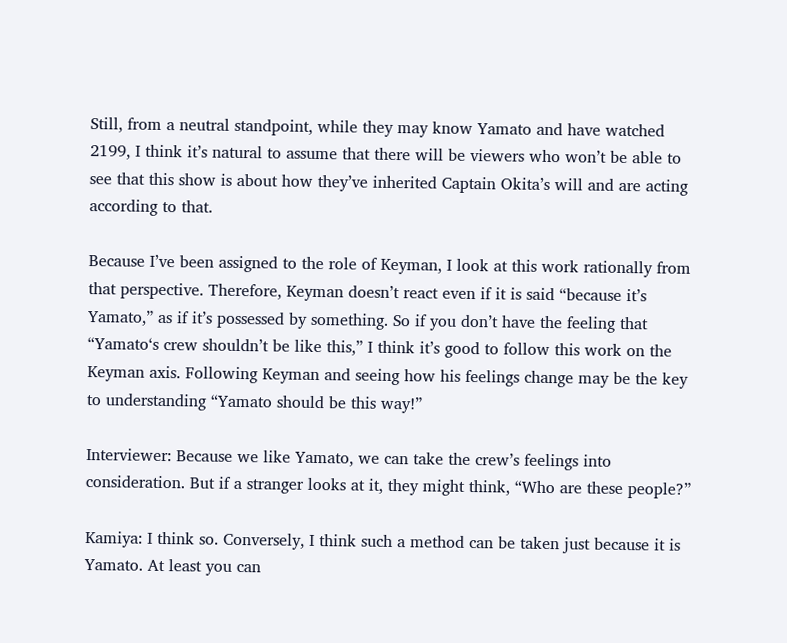Still, from a neutral standpoint, while they may know Yamato and have watched 2199, I think it’s natural to assume that there will be viewers who won’t be able to see that this show is about how they’ve inherited Captain Okita’s will and are acting according to that.

Because I’ve been assigned to the role of Keyman, I look at this work rationally from that perspective. Therefore, Keyman doesn’t react even if it is said “because it’s Yamato,” as if it’s possessed by something. So if you don’t have the feeling that “Yamato‘s crew shouldn’t be like this,” I think it’s good to follow this work on the Keyman axis. Following Keyman and seeing how his feelings change may be the key to understanding “Yamato should be this way!”

Interviewer: Because we like Yamato, we can take the crew’s feelings into consideration. But if a stranger looks at it, they might think, “Who are these people?”

Kamiya: I think so. Conversely, I think such a method can be taken just because it is Yamato. At least you can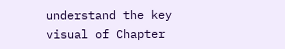understand the key visual of Chapter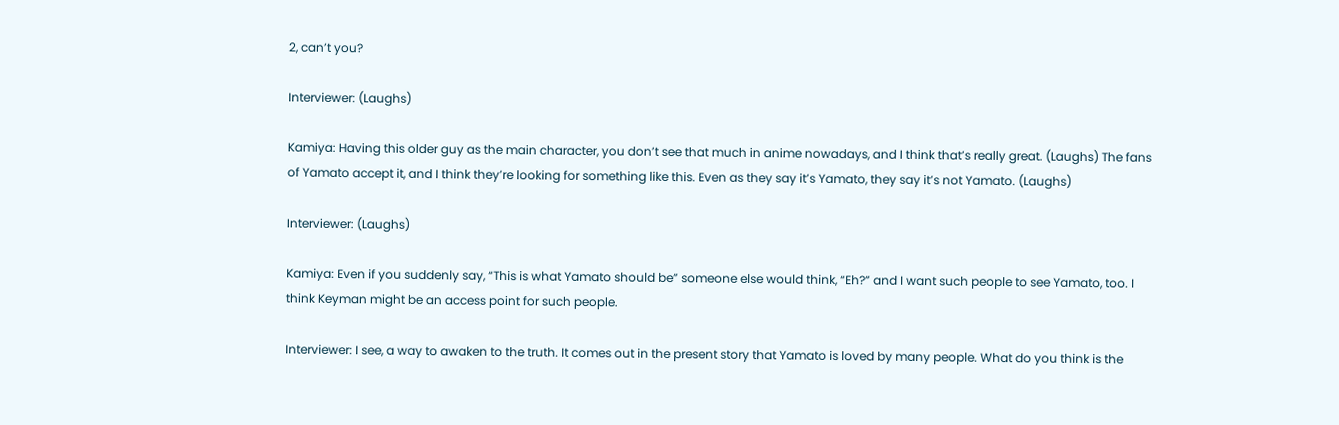2, can’t you?

Interviewer: (Laughs)

Kamiya: Having this older guy as the main character, you don’t see that much in anime nowadays, and I think that’s really great. (Laughs) The fans of Yamato accept it, and I think they’re looking for something like this. Even as they say it’s Yamato, they say it’s not Yamato. (Laughs)

Interviewer: (Laughs)

Kamiya: Even if you suddenly say, “This is what Yamato should be” someone else would think, “Eh?” and I want such people to see Yamato, too. I think Keyman might be an access point for such people.

Interviewer: I see, a way to awaken to the truth. It comes out in the present story that Yamato is loved by many people. What do you think is the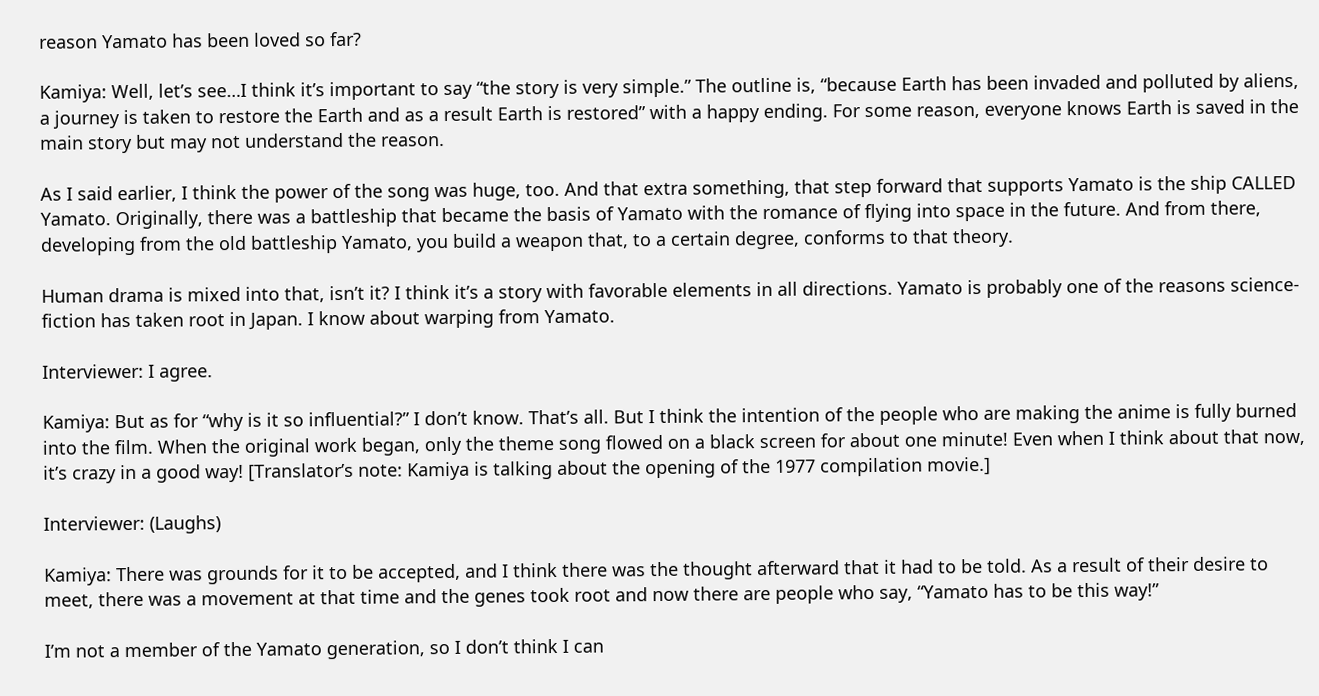reason Yamato has been loved so far?

Kamiya: Well, let’s see…I think it’s important to say “the story is very simple.” The outline is, “because Earth has been invaded and polluted by aliens, a journey is taken to restore the Earth and as a result Earth is restored” with a happy ending. For some reason, everyone knows Earth is saved in the main story but may not understand the reason.

As I said earlier, I think the power of the song was huge, too. And that extra something, that step forward that supports Yamato is the ship CALLED Yamato. Originally, there was a battleship that became the basis of Yamato with the romance of flying into space in the future. And from there, developing from the old battleship Yamato, you build a weapon that, to a certain degree, conforms to that theory.

Human drama is mixed into that, isn’t it? I think it’s a story with favorable elements in all directions. Yamato is probably one of the reasons science-fiction has taken root in Japan. I know about warping from Yamato.

Interviewer: I agree.

Kamiya: But as for “why is it so influential?” I don’t know. That’s all. But I think the intention of the people who are making the anime is fully burned into the film. When the original work began, only the theme song flowed on a black screen for about one minute! Even when I think about that now, it’s crazy in a good way! [Translator’s note: Kamiya is talking about the opening of the 1977 compilation movie.]

Interviewer: (Laughs)

Kamiya: There was grounds for it to be accepted, and I think there was the thought afterward that it had to be told. As a result of their desire to meet, there was a movement at that time and the genes took root and now there are people who say, “Yamato has to be this way!”

I’m not a member of the Yamato generation, so I don’t think I can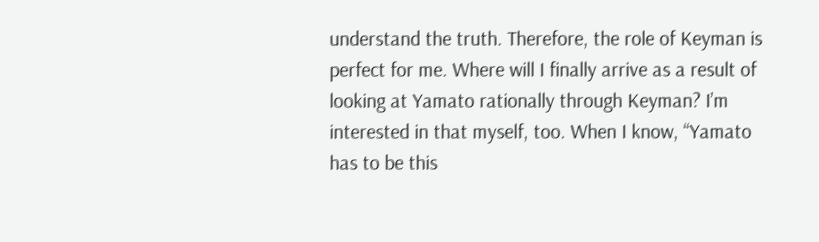understand the truth. Therefore, the role of Keyman is perfect for me. Where will I finally arrive as a result of looking at Yamato rationally through Keyman? I’m interested in that myself, too. When I know, “Yamato has to be this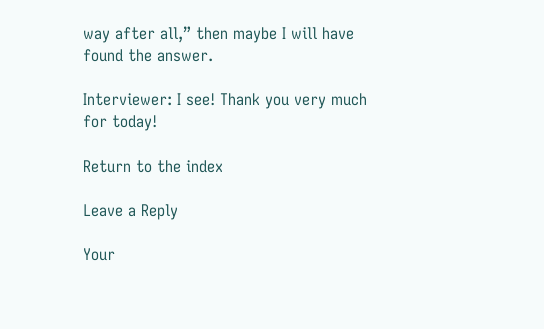way after all,” then maybe I will have found the answer.

Interviewer: I see! Thank you very much for today!

Return to the index

Leave a Reply

Your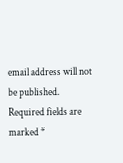email address will not be published. Required fields are marked *